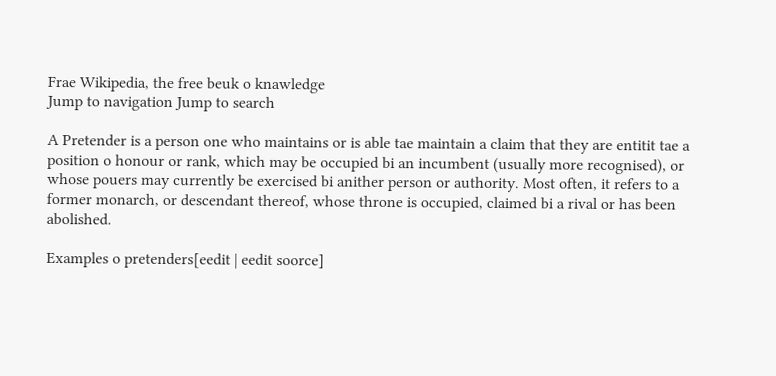Frae Wikipedia, the free beuk o knawledge
Jump to navigation Jump to search

A Pretender is a person one who maintains or is able tae maintain a claim that they are entitit tae a position o honour or rank, which may be occupied bi an incumbent (usually more recognised), or whose pouers may currently be exercised bi anither person or authority. Most often, it refers to a former monarch, or descendant thereof, whose throne is occupied, claimed bi a rival or has been abolished.

Examples o pretenders[eedit | eedit soorce]